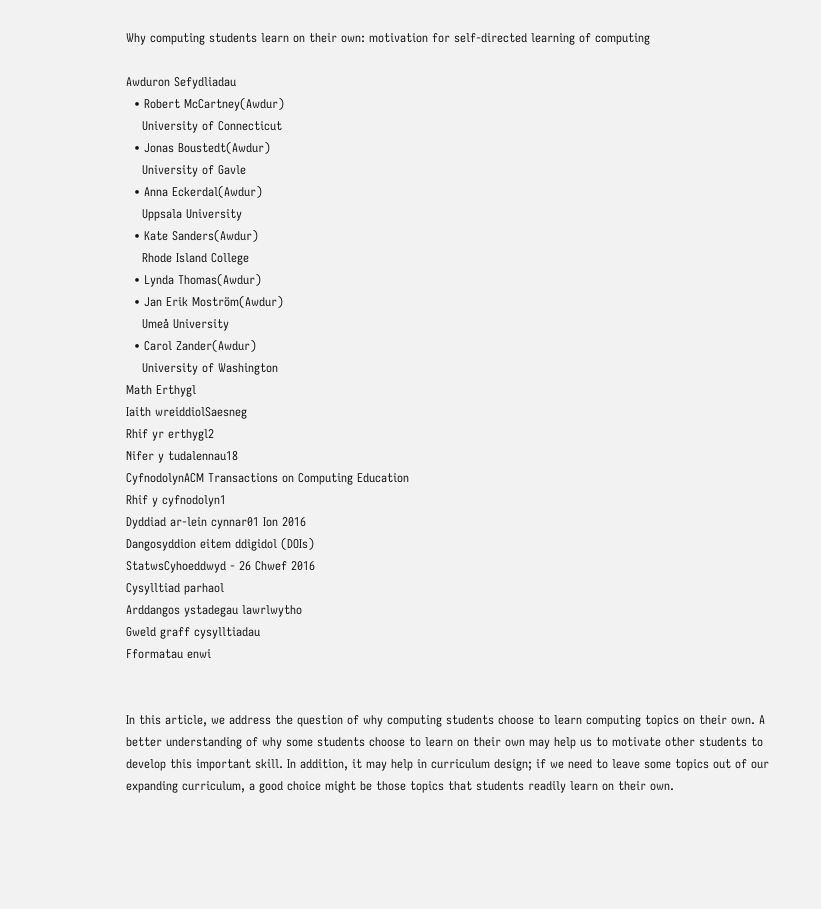Why computing students learn on their own: motivation for self-directed learning of computing

Awduron Sefydliadau
  • Robert McCartney(Awdur)
    University of Connecticut
  • Jonas Boustedt(Awdur)
    University of Gavle
  • Anna Eckerdal(Awdur)
    Uppsala University
  • Kate Sanders(Awdur)
    Rhode Island College
  • Lynda Thomas(Awdur)
  • Jan Erik Moström(Awdur)
    Umeå University
  • Carol Zander(Awdur)
    University of Washington
Math Erthygl
Iaith wreiddiolSaesneg
Rhif yr erthygl2
Nifer y tudalennau18
CyfnodolynACM Transactions on Computing Education
Rhif y cyfnodolyn1
Dyddiad ar-lein cynnar01 Ion 2016
Dangosyddion eitem ddigidol (DOIs)
StatwsCyhoeddwyd - 26 Chwef 2016
Cysylltiad parhaol
Arddangos ystadegau lawrlwytho
Gweld graff cysylltiadau
Fformatau enwi


In this article, we address the question of why computing students choose to learn computing topics on their own. A better understanding of why some students choose to learn on their own may help us to motivate other students to develop this important skill. In addition, it may help in curriculum design; if we need to leave some topics out of our expanding curriculum, a good choice might be those topics that students readily learn on their own.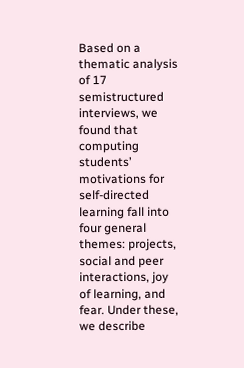Based on a thematic analysis of 17 semistructured interviews, we found that computing students’ motivations for self-directed learning fall into four general themes: projects, social and peer interactions, joy of learning, and fear. Under these, we describe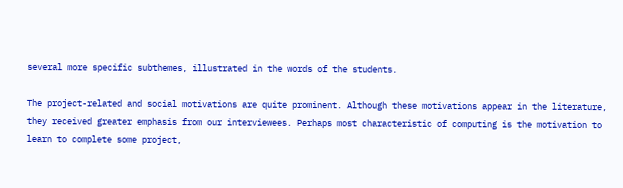several more specific subthemes, illustrated in the words of the students.

The project-related and social motivations are quite prominent. Although these motivations appear in the literature, they received greater emphasis from our interviewees. Perhaps most characteristic of computing is the motivation to learn to complete some project,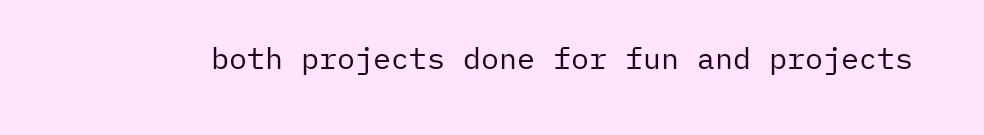both projects done for fun and projects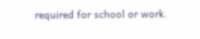required for school or work.